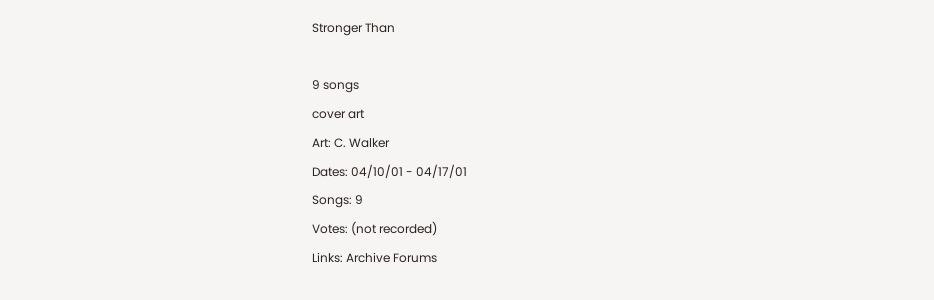Stronger Than

9 songs
cover art
Art: C. Walker
Dates: 04/10/01 - 04/17/01
Songs: 9
Votes: (not recorded)
Links: Archive Forums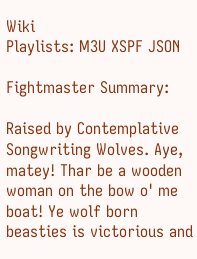Wiki
Playlists: M3U XSPF JSON

Fightmaster Summary:

Raised by Contemplative Songwriting Wolves. Aye, matey! Thar be a wooden woman on the bow o' me boat! Ye wolf born beasties is victorious and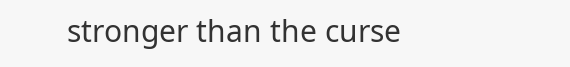stronger than the curse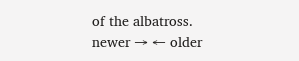of the albatross.
newer → ← older